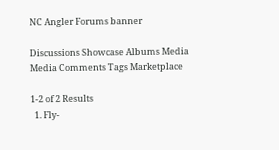NC Angler Forums banner

Discussions Showcase Albums Media Media Comments Tags Marketplace

1-2 of 2 Results
  1. Fly-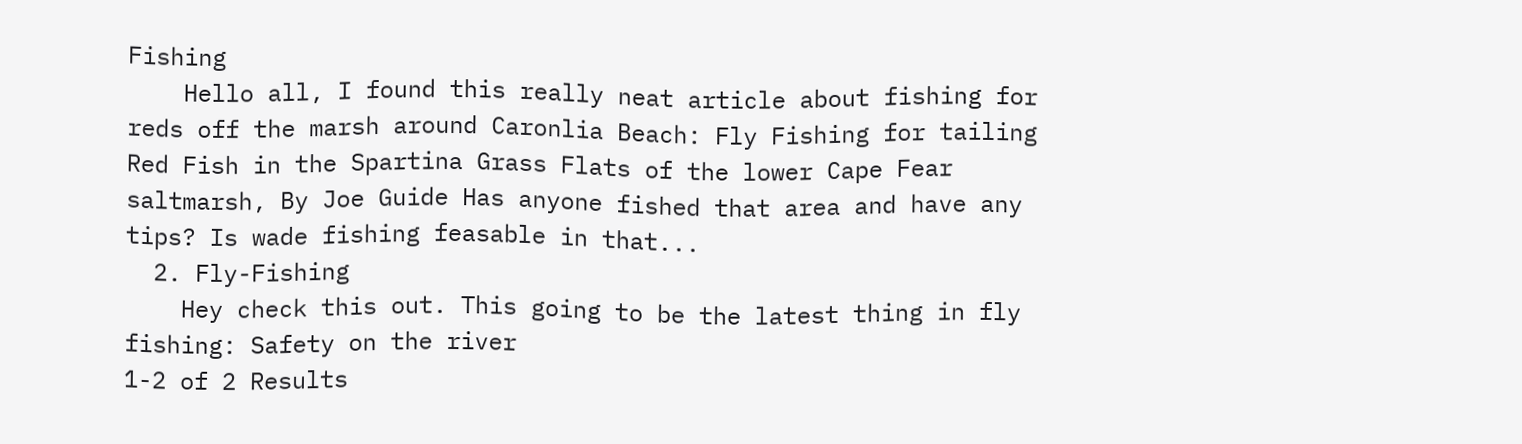Fishing
    Hello all, I found this really neat article about fishing for reds off the marsh around Caronlia Beach: Fly Fishing for tailing Red Fish in the Spartina Grass Flats of the lower Cape Fear saltmarsh, By Joe Guide Has anyone fished that area and have any tips? Is wade fishing feasable in that...
  2. Fly-Fishing
    Hey check this out. This going to be the latest thing in fly fishing: Safety on the river
1-2 of 2 Results